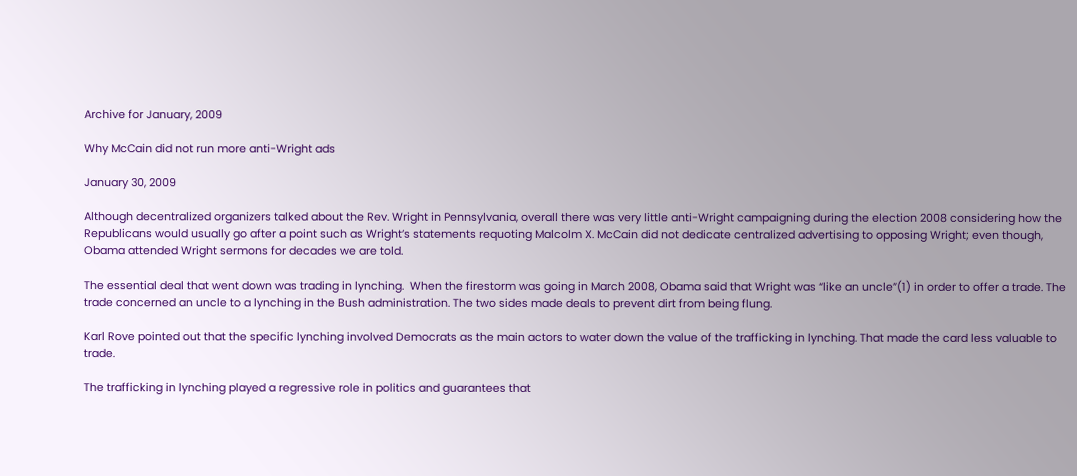Archive for January, 2009

Why McCain did not run more anti-Wright ads

January 30, 2009

Although decentralized organizers talked about the Rev. Wright in Pennsylvania, overall there was very little anti-Wright campaigning during the election 2008 considering how the Republicans would usually go after a point such as Wright’s statements requoting Malcolm X. McCain did not dedicate centralized advertising to opposing Wright; even though, Obama attended Wright sermons for decades we are told.

The essential deal that went down was trading in lynching.  When the firestorm was going in March 2008, Obama said that Wright was “like an uncle”(1) in order to offer a trade. The trade concerned an uncle to a lynching in the Bush administration. The two sides made deals to prevent dirt from being flung.

Karl Rove pointed out that the specific lynching involved Democrats as the main actors to water down the value of the trafficking in lynching. That made the card less valuable to trade.

The trafficking in lynching played a regressive role in politics and guarantees that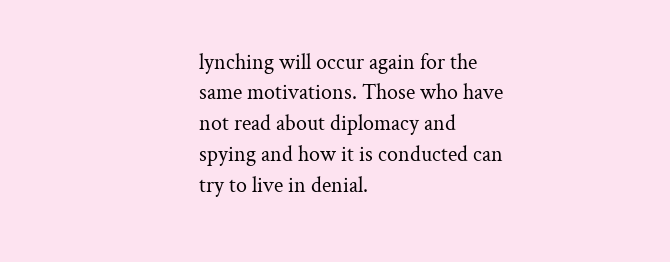lynching will occur again for the same motivations. Those who have not read about diplomacy and spying and how it is conducted can try to live in denial.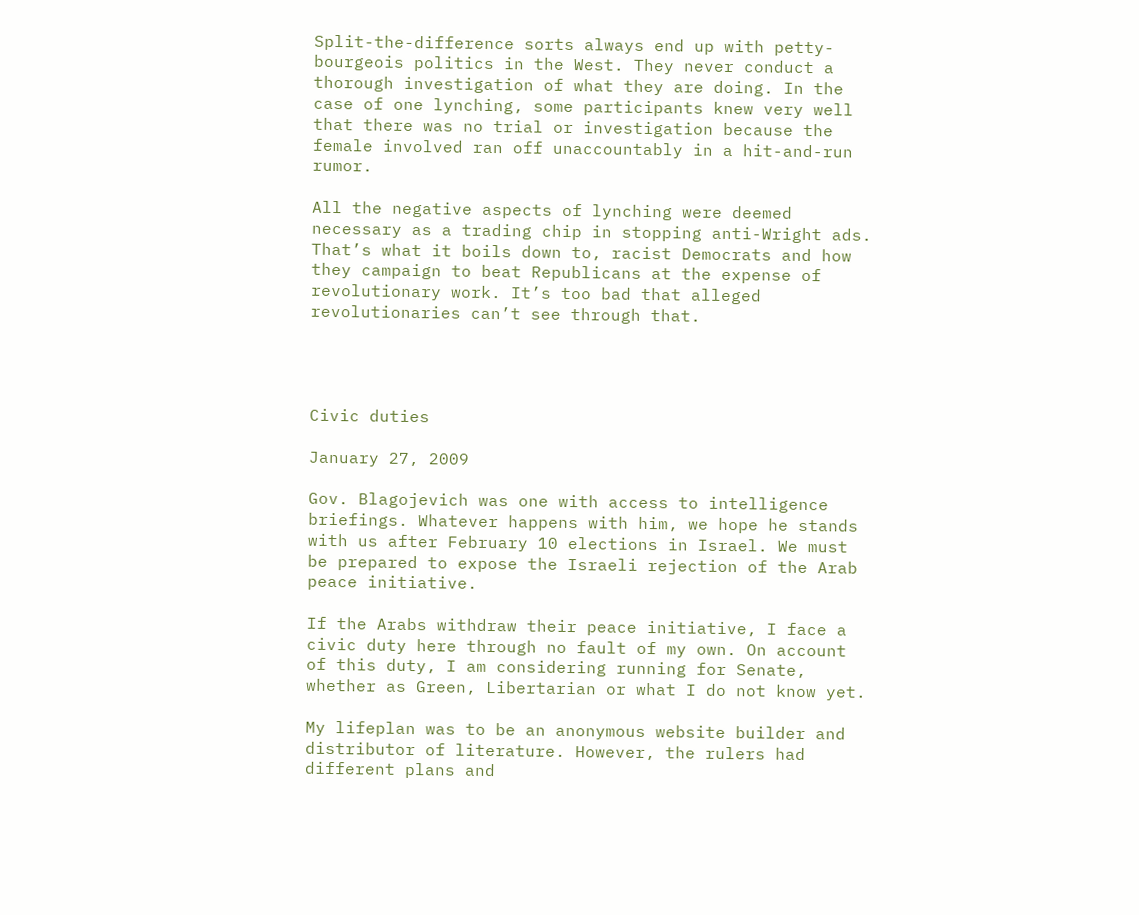Split-the-difference sorts always end up with petty-bourgeois politics in the West. They never conduct a thorough investigation of what they are doing. In the case of one lynching, some participants knew very well that there was no trial or investigation because the female involved ran off unaccountably in a hit-and-run rumor.

All the negative aspects of lynching were deemed necessary as a trading chip in stopping anti-Wright ads. That’s what it boils down to, racist Democrats and how they campaign to beat Republicans at the expense of revolutionary work. It’s too bad that alleged revolutionaries can’t see through that.




Civic duties

January 27, 2009

Gov. Blagojevich was one with access to intelligence briefings. Whatever happens with him, we hope he stands with us after February 10 elections in Israel. We must be prepared to expose the Israeli rejection of the Arab peace initiative.

If the Arabs withdraw their peace initiative, I face a civic duty here through no fault of my own. On account of this duty, I am considering running for Senate, whether as Green, Libertarian or what I do not know yet.

My lifeplan was to be an anonymous website builder and distributor of literature. However, the rulers had different plans and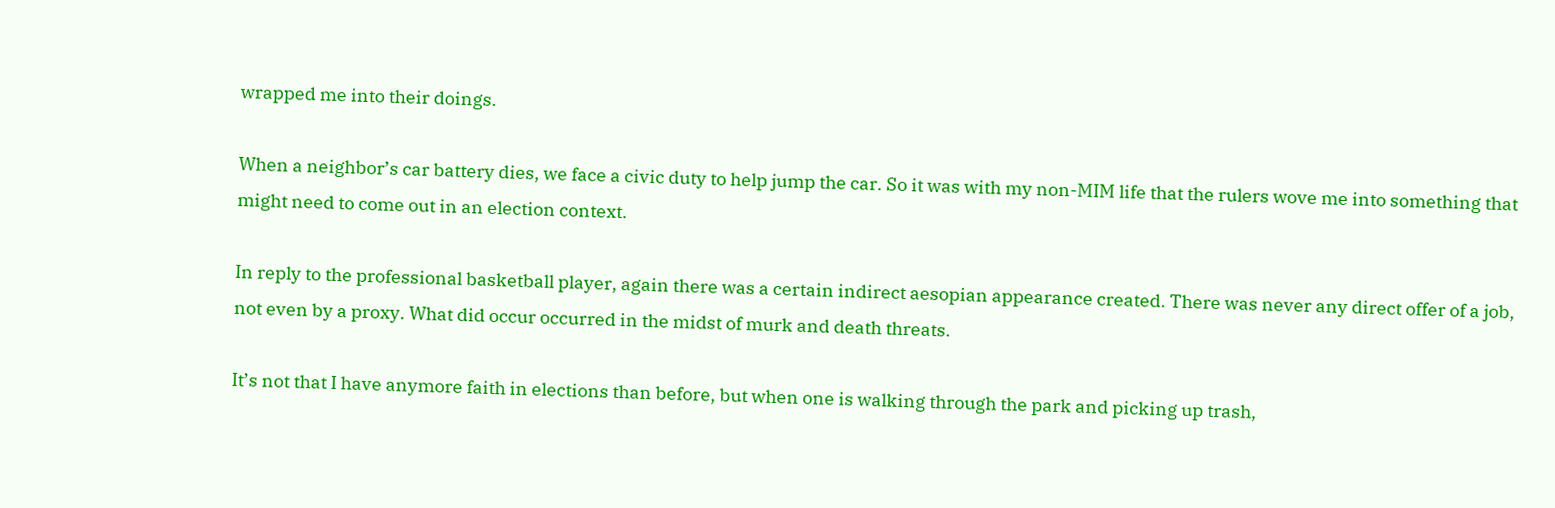wrapped me into their doings.

When a neighbor’s car battery dies, we face a civic duty to help jump the car. So it was with my non-MIM life that the rulers wove me into something that might need to come out in an election context.

In reply to the professional basketball player, again there was a certain indirect aesopian appearance created. There was never any direct offer of a job, not even by a proxy. What did occur occurred in the midst of murk and death threats.

It’s not that I have anymore faith in elections than before, but when one is walking through the park and picking up trash,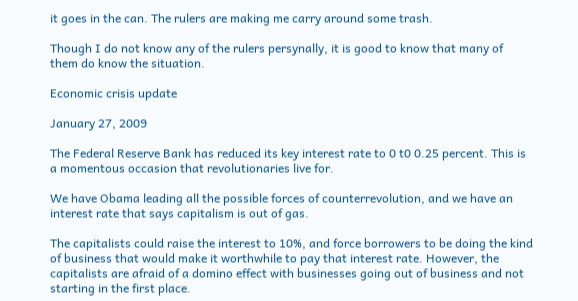it goes in the can. The rulers are making me carry around some trash.

Though I do not know any of the rulers persynally, it is good to know that many of them do know the situation.

Economic crisis update

January 27, 2009

The Federal Reserve Bank has reduced its key interest rate to 0 t0 0.25 percent. This is a momentous occasion that revolutionaries live for.

We have Obama leading all the possible forces of counterrevolution, and we have an interest rate that says capitalism is out of gas.

The capitalists could raise the interest to 10%, and force borrowers to be doing the kind of business that would make it worthwhile to pay that interest rate. However, the capitalists are afraid of a domino effect with businesses going out of business and not starting in the first place.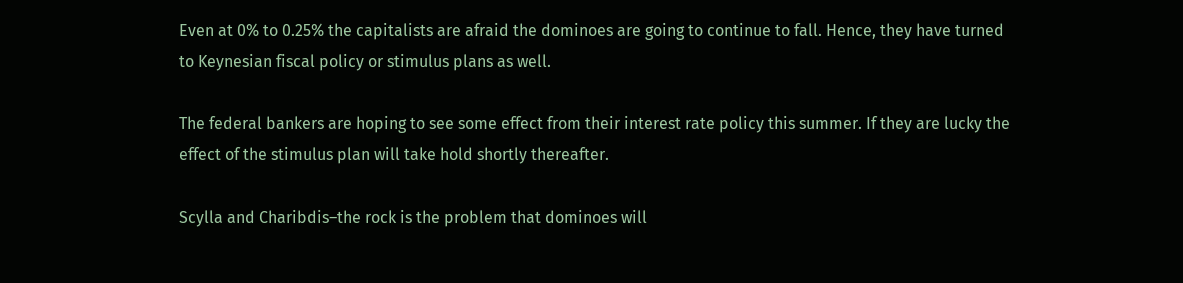Even at 0% to 0.25% the capitalists are afraid the dominoes are going to continue to fall. Hence, they have turned to Keynesian fiscal policy or stimulus plans as well.

The federal bankers are hoping to see some effect from their interest rate policy this summer. If they are lucky the effect of the stimulus plan will take hold shortly thereafter.

Scylla and Charibdis–the rock is the problem that dominoes will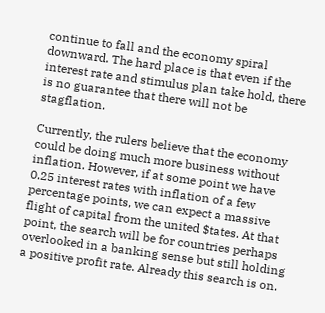continue to fall and the economy spiral downward. The hard place is that even if the interest rate and stimulus plan take hold, there is no guarantee that there will not be stagflation.

Currently, the rulers believe that the economy could be doing much more business without inflation. However, if at some point we have 0.25 interest rates with inflation of a few percentage points, we can expect a massive flight of capital from the united $tates. At that point, the search will be for countries perhaps overlooked in a banking sense but still holding a positive profit rate. Already this search is on.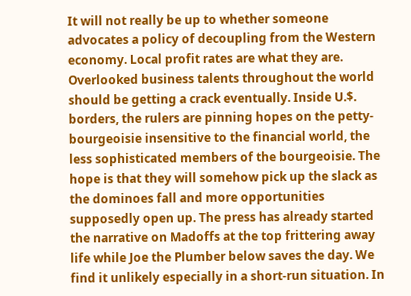It will not really be up to whether someone advocates a policy of decoupling from the Western economy. Local profit rates are what they are. Overlooked business talents throughout the world should be getting a crack eventually. Inside U.$. borders, the rulers are pinning hopes on the petty-bourgeoisie insensitive to the financial world, the less sophisticated members of the bourgeoisie. The hope is that they will somehow pick up the slack as the dominoes fall and more opportunities supposedly open up. The press has already started the narrative on Madoffs at the top frittering away life while Joe the Plumber below saves the day. We find it unlikely especially in a short-run situation. In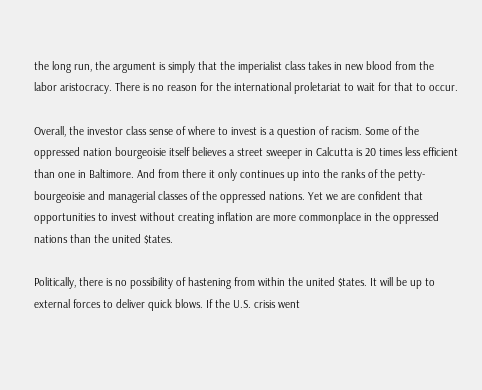the long run, the argument is simply that the imperialist class takes in new blood from the labor aristocracy. There is no reason for the international proletariat to wait for that to occur.

Overall, the investor class sense of where to invest is a question of racism. Some of the oppressed nation bourgeoisie itself believes a street sweeper in Calcutta is 20 times less efficient than one in Baltimore. And from there it only continues up into the ranks of the petty-bourgeoisie and managerial classes of the oppressed nations. Yet we are confident that opportunities to invest without creating inflation are more commonplace in the oppressed nations than the united $tates.

Politically, there is no possibility of hastening from within the united $tates. It will be up to external forces to deliver quick blows. If the U.S. crisis went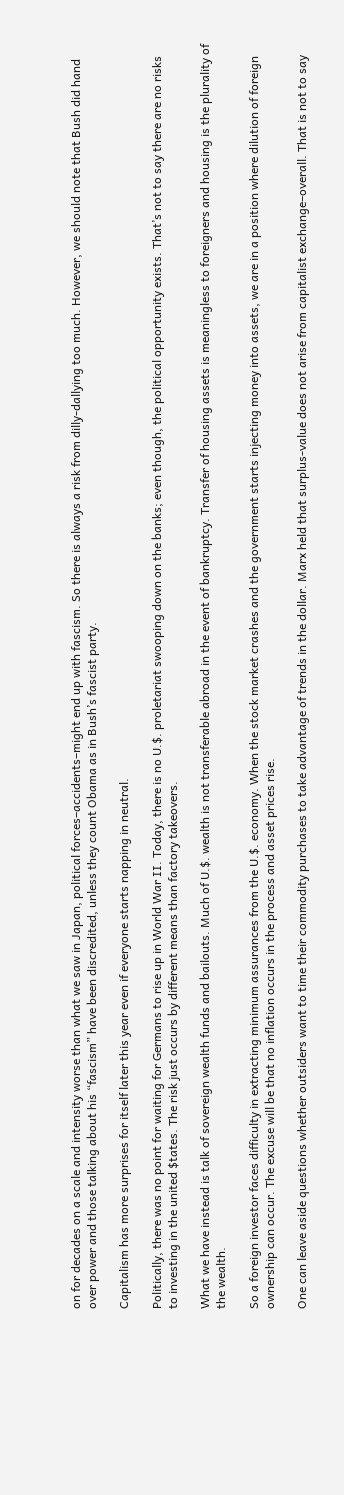on for decades on a scale and intensity worse than what we saw in Japan, political forces–accidents–might end up with fascism. So there is always a risk from dilly-dallying too much. However, we should note that Bush did hand over power and those talking about his “fascism” have been discredited, unless they count Obama as in Bush’s fascist party.

Capitalism has more surprises for itself later this year even if everyone starts napping in neutral.

Politically, there was no point for waiting for Germans to rise up in World War II. Today, there is no U.$. proletariat swooping down on the banks; even though, the political opportunity exists. That’s not to say there are no risks to investing in the united $tates. The risk just occurs by different means than factory takeovers.

What we have instead is talk of sovereign wealth funds and bailouts. Much of U.$. wealth is not transferable abroad in the event of bankruptcy. Transfer of housing assets is meaningless to foreigners and housing is the plurality of the wealth.

So a foreign investor faces difficulty in extracting minimum assurances from the U.$. economy. When the stock market crashes and the government starts injecting money into assets, we are in a position where dilution of foreign ownership can occur. The excuse will be that no inflation occurs in the process and asset prices rise.

One can leave aside questions whether outsiders want to time their commodity purchases to take advantage of trends in the dollar. Marx held that surplus-value does not arise from capitalist exchange–overall. That is not to say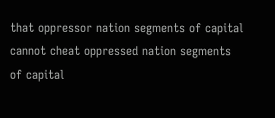that oppressor nation segments of capital cannot cheat oppressed nation segments of capital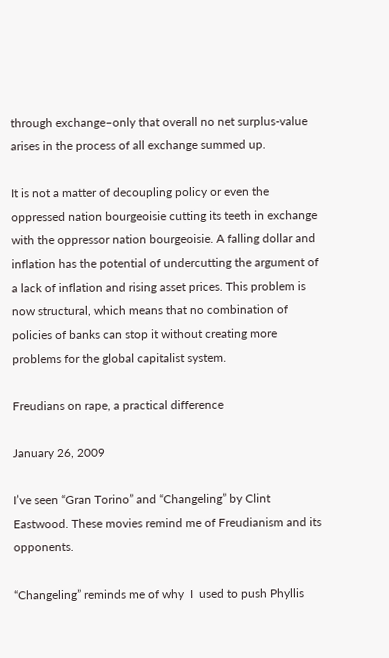through exchange–only that overall no net surplus-value arises in the process of all exchange summed up.

It is not a matter of decoupling policy or even the oppressed nation bourgeoisie cutting its teeth in exchange with the oppressor nation bourgeoisie. A falling dollar and inflation has the potential of undercutting the argument of a lack of inflation and rising asset prices. This problem is now structural, which means that no combination of policies of banks can stop it without creating more problems for the global capitalist system.

Freudians on rape, a practical difference

January 26, 2009

I’ve seen “Gran Torino” and “Changeling” by Clint Eastwood. These movies remind me of Freudianism and its opponents.

“Changeling” reminds me of why  I  used to push Phyllis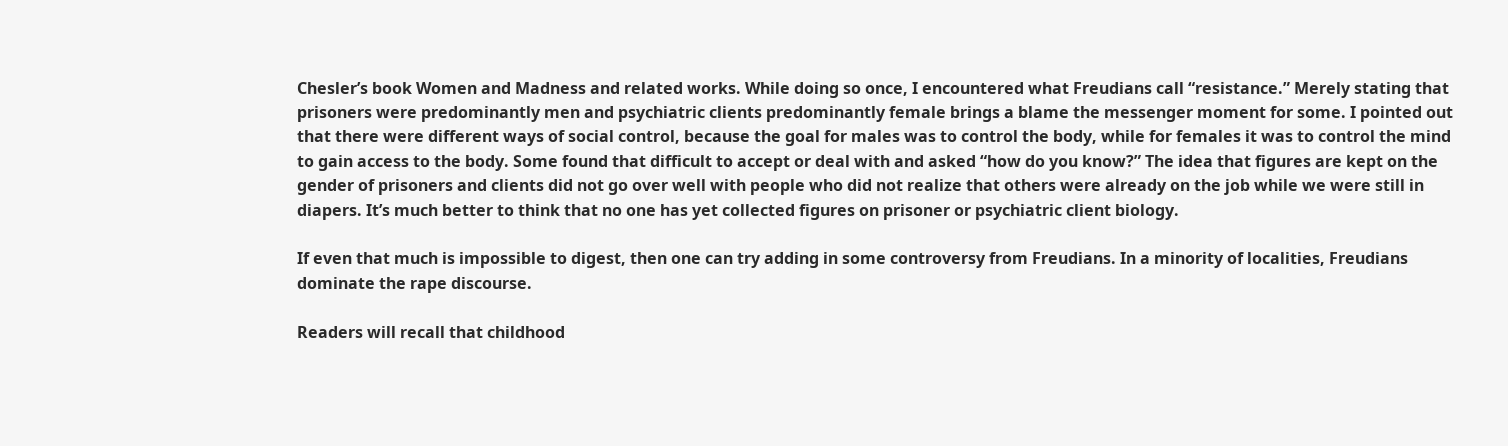Chesler’s book Women and Madness and related works. While doing so once, I encountered what Freudians call “resistance.” Merely stating that prisoners were predominantly men and psychiatric clients predominantly female brings a blame the messenger moment for some. I pointed out that there were different ways of social control, because the goal for males was to control the body, while for females it was to control the mind to gain access to the body. Some found that difficult to accept or deal with and asked “how do you know?” The idea that figures are kept on the gender of prisoners and clients did not go over well with people who did not realize that others were already on the job while we were still in diapers. It’s much better to think that no one has yet collected figures on prisoner or psychiatric client biology.

If even that much is impossible to digest, then one can try adding in some controversy from Freudians. In a minority of localities, Freudians dominate the rape discourse.

Readers will recall that childhood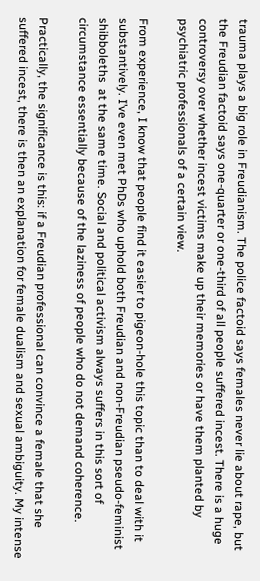trauma plays a big role in Freudianism. The police factoid says females never lie about rape, but the Freudian factoid says one-quarter or one-third of all people suffered incest. There is a huge controversy over whether incest victims make up their memories or have them planted by psychiatric professionals of a certain view.

From experience, I know that people find it easier to pigeon-hole this topic than to deal with it substantively. I’ve even met PhDs who uphold both Freudian and non-Freudian pseudo-feminist shibboleths  at the same time. Social and political activism always suffers in this sort of circumstance essentially because of the laziness of people who do not demand coherence.

Practically, the significance is this: if a Freudian professional can convince a female that she suffered incest, there is then an explanation for female dualism and sexual ambiguity. My intense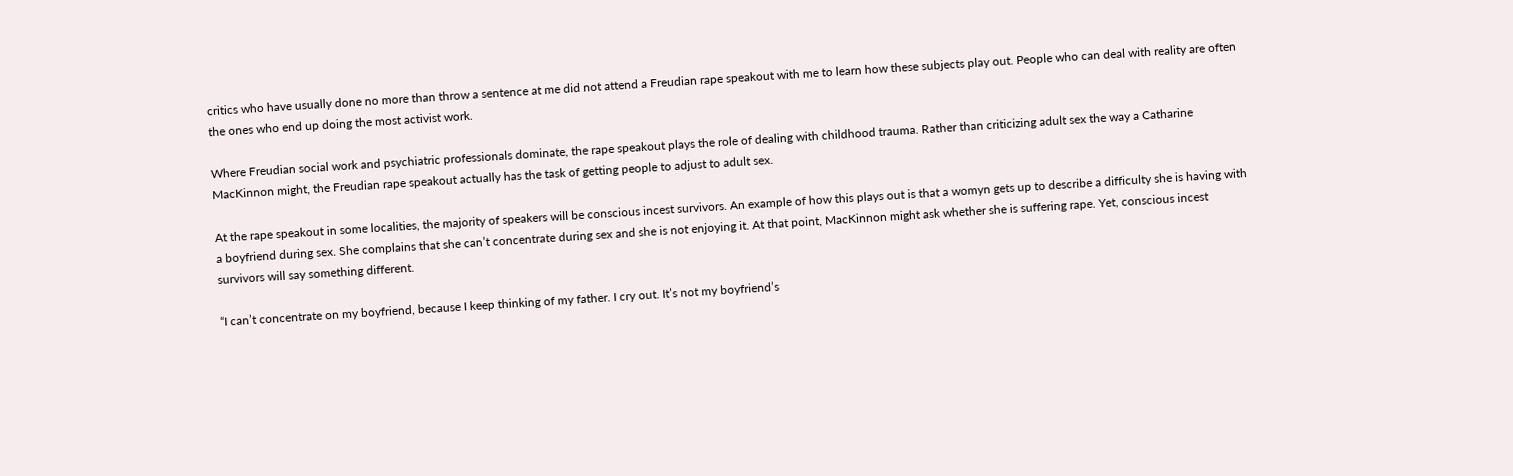critics who have usually done no more than throw a sentence at me did not attend a Freudian rape speakout with me to learn how these subjects play out. People who can deal with reality are often the ones who end up doing the most activist work.

Where Freudian social work and psychiatric professionals dominate, the rape speakout plays the role of dealing with childhood trauma. Rather than criticizing adult sex the way a Catharine MacKinnon might, the Freudian rape speakout actually has the task of getting people to adjust to adult sex.

At the rape speakout in some localities, the majority of speakers will be conscious incest survivors. An example of how this plays out is that a womyn gets up to describe a difficulty she is having with a boyfriend during sex. She complains that she can’t concentrate during sex and she is not enjoying it. At that point, MacKinnon might ask whether she is suffering rape. Yet, conscious incest survivors will say something different.

“I can’t concentrate on my boyfriend, because I keep thinking of my father. I cry out. It’s not my boyfriend’s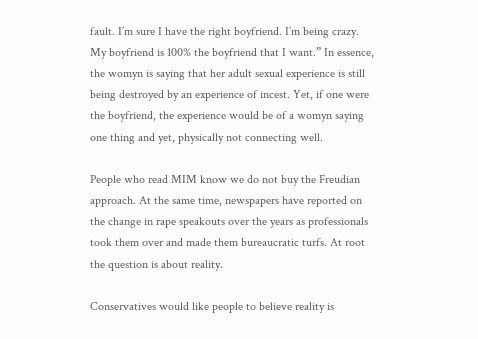fault. I’m sure I have the right boyfriend. I’m being crazy. My boyfriend is 100% the boyfriend that I want.” In essence, the womyn is saying that her adult sexual experience is still being destroyed by an experience of incest. Yet, if one were the boyfriend, the experience would be of a womyn saying one thing and yet, physically not connecting well.

People who read MIM know we do not buy the Freudian approach. At the same time, newspapers have reported on the change in rape speakouts over the years as professionals took them over and made them bureaucratic turfs. At root the question is about reality.

Conservatives would like people to believe reality is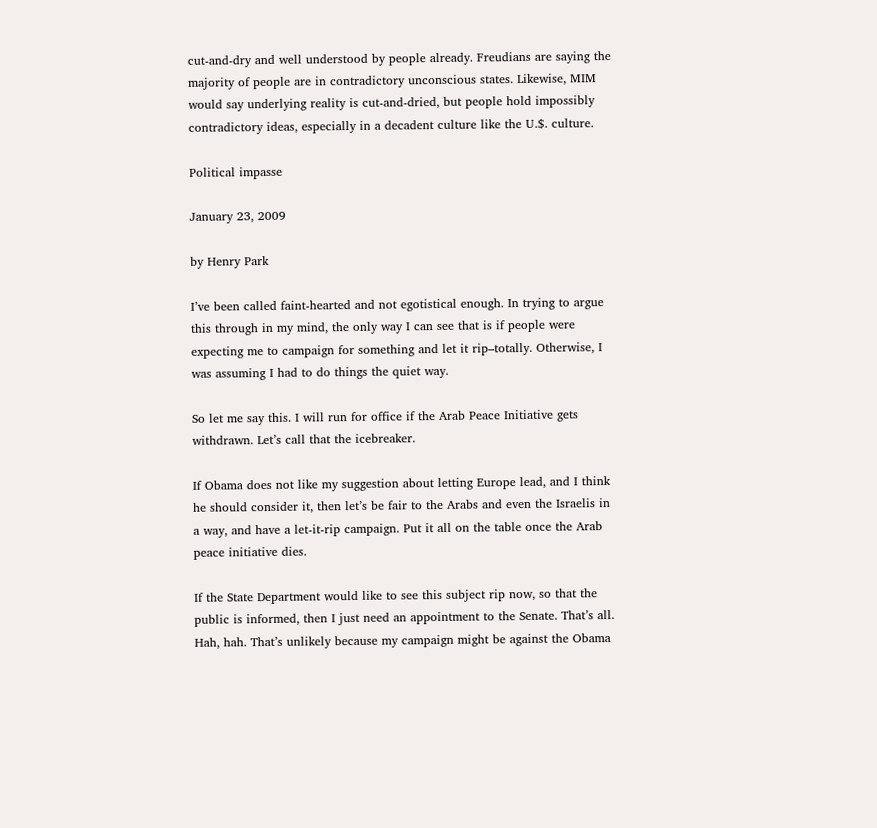cut-and-dry and well understood by people already. Freudians are saying the majority of people are in contradictory unconscious states. Likewise, MIM would say underlying reality is cut-and-dried, but people hold impossibly contradictory ideas, especially in a decadent culture like the U.$. culture.

Political impasse

January 23, 2009

by Henry Park

I’ve been called faint-hearted and not egotistical enough. In trying to argue this through in my mind, the only way I can see that is if people were expecting me to campaign for something and let it rip–totally. Otherwise, I was assuming I had to do things the quiet way.

So let me say this. I will run for office if the Arab Peace Initiative gets withdrawn. Let’s call that the icebreaker.

If Obama does not like my suggestion about letting Europe lead, and I think he should consider it, then let’s be fair to the Arabs and even the Israelis in a way, and have a let-it-rip campaign. Put it all on the table once the Arab peace initiative dies.

If the State Department would like to see this subject rip now, so that the public is informed, then I just need an appointment to the Senate. That’s all. Hah, hah. That’s unlikely because my campaign might be against the Obama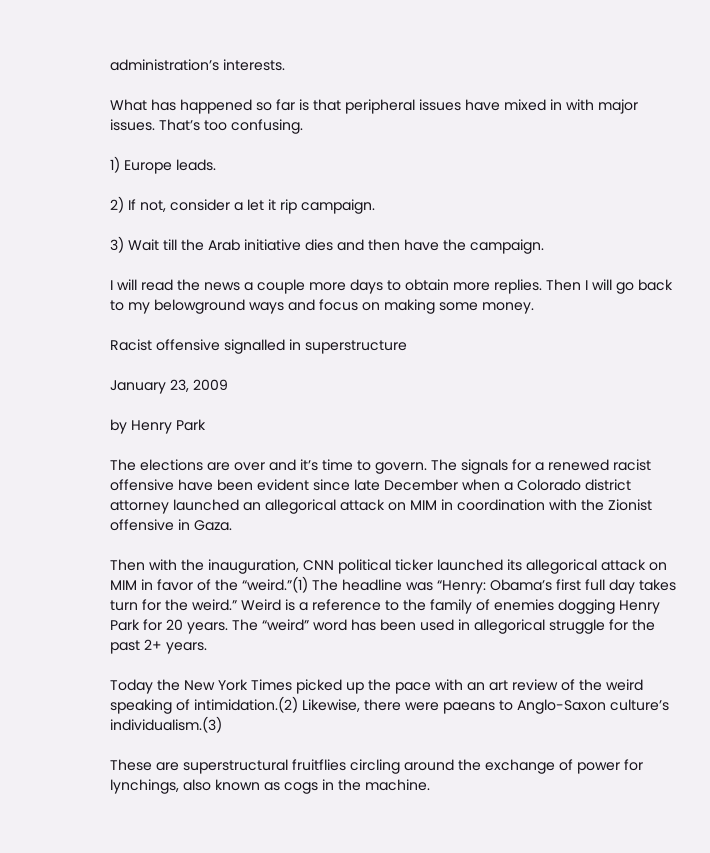administration’s interests.

What has happened so far is that peripheral issues have mixed in with major issues. That’s too confusing.

1) Europe leads.

2) If not, consider a let it rip campaign.

3) Wait till the Arab initiative dies and then have the campaign.

I will read the news a couple more days to obtain more replies. Then I will go back to my belowground ways and focus on making some money.

Racist offensive signalled in superstructure

January 23, 2009

by Henry Park

The elections are over and it’s time to govern. The signals for a renewed racist offensive have been evident since late December when a Colorado district attorney launched an allegorical attack on MIM in coordination with the Zionist offensive in Gaza.

Then with the inauguration, CNN political ticker launched its allegorical attack on MIM in favor of the “weird.”(1) The headline was “Henry: Obama’s first full day takes turn for the weird.” Weird is a reference to the family of enemies dogging Henry Park for 20 years. The “weird” word has been used in allegorical struggle for the past 2+ years.

Today the New York Times picked up the pace with an art review of the weird speaking of intimidation.(2) Likewise, there were paeans to Anglo-Saxon culture’s individualism.(3)

These are superstructural fruitflies circling around the exchange of power for lynchings, also known as cogs in the machine.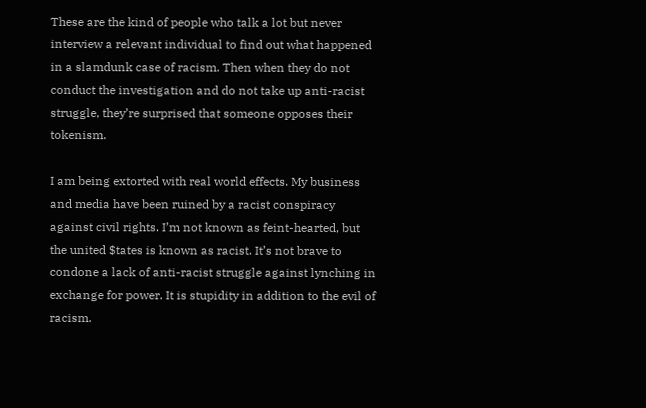These are the kind of people who talk a lot but never interview a relevant individual to find out what happened in a slamdunk case of racism. Then when they do not conduct the investigation and do not take up anti-racist struggle, they’re surprised that someone opposes their tokenism.

I am being extorted with real world effects. My business and media have been ruined by a racist conspiracy against civil rights. I’m not known as feint-hearted, but the united $tates is known as racist. It’s not brave to condone a lack of anti-racist struggle against lynching in exchange for power. It is stupidity in addition to the evil of racism.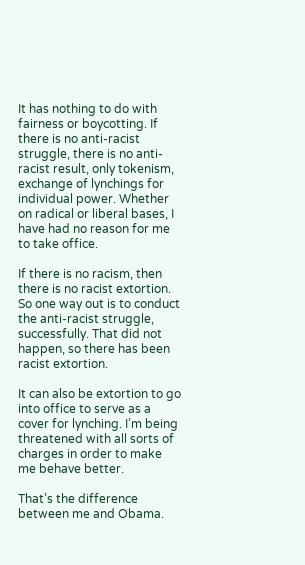It has nothing to do with fairness or boycotting. If there is no anti-racist struggle, there is no anti-racist result, only tokenism, exchange of lynchings for individual power. Whether on radical or liberal bases, I have had no reason for me to take office.

If there is no racism, then there is no racist extortion. So one way out is to conduct the anti-racist struggle, successfully. That did not happen, so there has been racist extortion.

It can also be extortion to go into office to serve as a cover for lynching. I’m being threatened with all sorts of charges in order to make me behave better.

That’s the difference between me and Obama.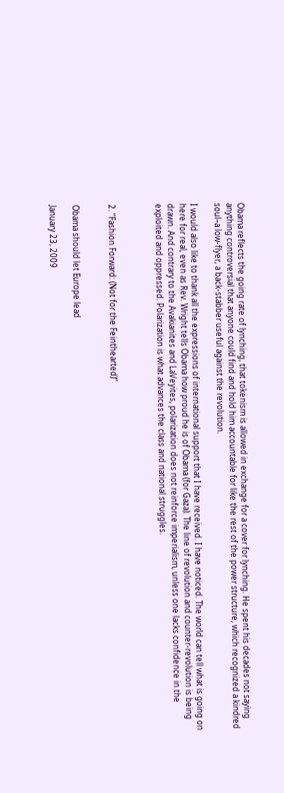Obama reflects the going rate of lynching, that tokenism is allowed in exchange for a cover for lynching. He spent his decades not saying anything controversial that anyone could find and hold him accountable for like the rest of the power structure, which recognized a kindred soul–a low-flyer, a back-stabber useful against the revolution.

I would also like to thank all the expressions of international support that I have received. I have noticed. The world can tell what is going on here for real, even as Rev. Wright tells Obama how proud he is of Obama (for Gaza). The line of revolution and counter-revolution is being drawn. And contrary to the Avakianites and LaVeyites, polarization does not reinforce imperialism, unless one lacks confidence in the exploited and oppressed. Polarization is what advances the class and national struggles.



2. “Fashion Forward: (Not for the Feinthearted)”


Obama should let Europe lead

January 23, 2009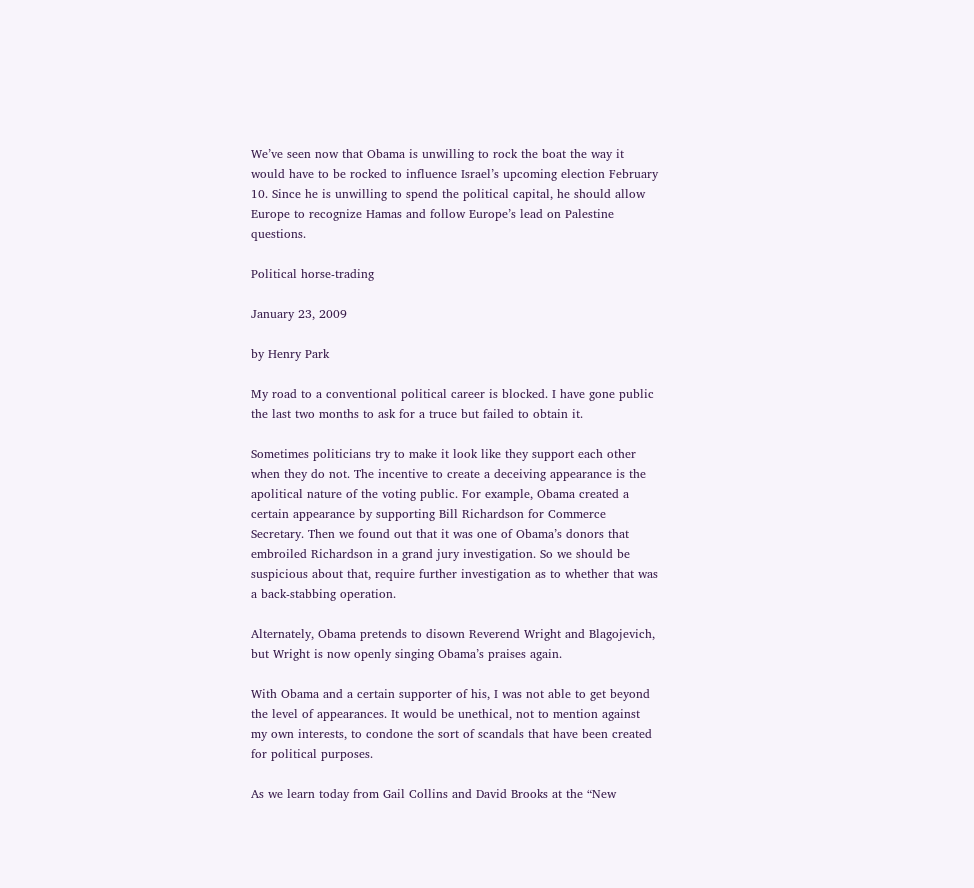We’ve seen now that Obama is unwilling to rock the boat the way it would have to be rocked to influence Israel’s upcoming election February 10. Since he is unwilling to spend the political capital, he should allow Europe to recognize Hamas and follow Europe’s lead on Palestine questions.

Political horse-trading

January 23, 2009

by Henry Park

My road to a conventional political career is blocked. I have gone public the last two months to ask for a truce but failed to obtain it.

Sometimes politicians try to make it look like they support each other when they do not. The incentive to create a deceiving appearance is the apolitical nature of the voting public. For example, Obama created a certain appearance by supporting Bill Richardson for Commerce Secretary. Then we found out that it was one of Obama’s donors that embroiled Richardson in a grand jury investigation. So we should be suspicious about that, require further investigation as to whether that was a back-stabbing operation.

Alternately, Obama pretends to disown Reverend Wright and Blagojevich, but Wright is now openly singing Obama’s praises again.

With Obama and a certain supporter of his, I was not able to get beyond the level of appearances. It would be unethical, not to mention against my own interests, to condone the sort of scandals that have been created for political purposes.

As we learn today from Gail Collins and David Brooks at the “New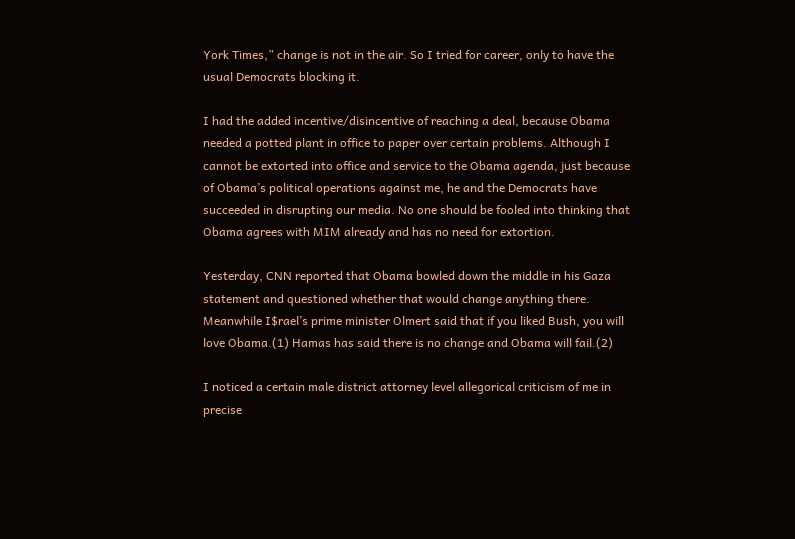York Times,” change is not in the air. So I tried for career, only to have the usual Democrats blocking it.

I had the added incentive/disincentive of reaching a deal, because Obama needed a potted plant in office to paper over certain problems. Although I cannot be extorted into office and service to the Obama agenda, just because of Obama’s political operations against me, he and the Democrats have succeeded in disrupting our media. No one should be fooled into thinking that Obama agrees with MIM already and has no need for extortion.

Yesterday, CNN reported that Obama bowled down the middle in his Gaza statement and questioned whether that would change anything there. Meanwhile I$rael’s prime minister Olmert said that if you liked Bush, you will love Obama.(1) Hamas has said there is no change and Obama will fail.(2)

I noticed a certain male district attorney level allegorical criticism of me in precise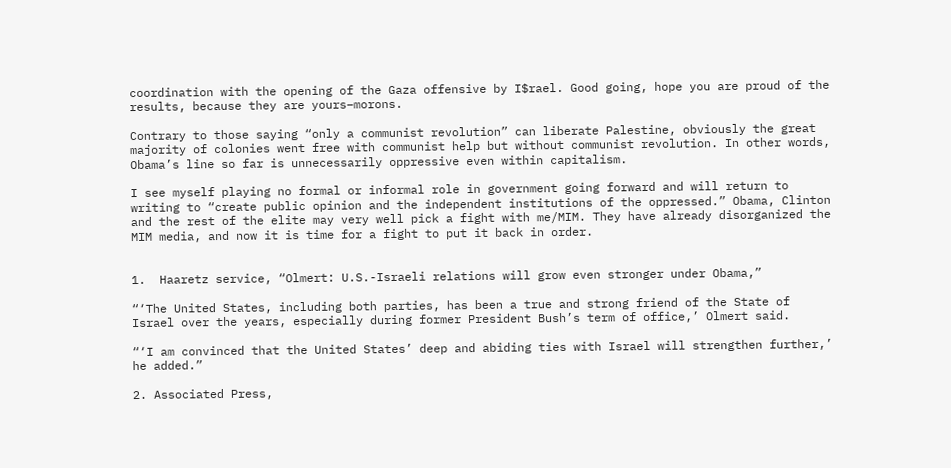coordination with the opening of the Gaza offensive by I$rael. Good going, hope you are proud of the results, because they are yours–morons.

Contrary to those saying “only a communist revolution” can liberate Palestine, obviously the great majority of colonies went free with communist help but without communist revolution. In other words, Obama’s line so far is unnecessarily oppressive even within capitalism.

I see myself playing no formal or informal role in government going forward and will return to writing to “create public opinion and the independent institutions of the oppressed.” Obama, Clinton and the rest of the elite may very well pick a fight with me/MIM. They have already disorganized the MIM media, and now it is time for a fight to put it back in order.


1.  Haaretz service, “Olmert: U.S.-Israeli relations will grow even stronger under Obama,”

“‘The United States, including both parties, has been a true and strong friend of the State of Israel over the years, especially during former President Bush’s term of office,’ Olmert said.

“‘I am convinced that the United States’ deep and abiding ties with Israel will strengthen further,’ he added.”

2. Associated Press,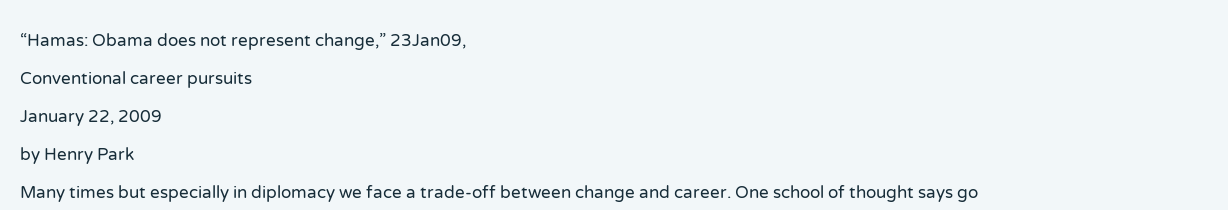“Hamas: Obama does not represent change,” 23Jan09,

Conventional career pursuits

January 22, 2009

by Henry Park

Many times but especially in diplomacy we face a trade-off between change and career. One school of thought says go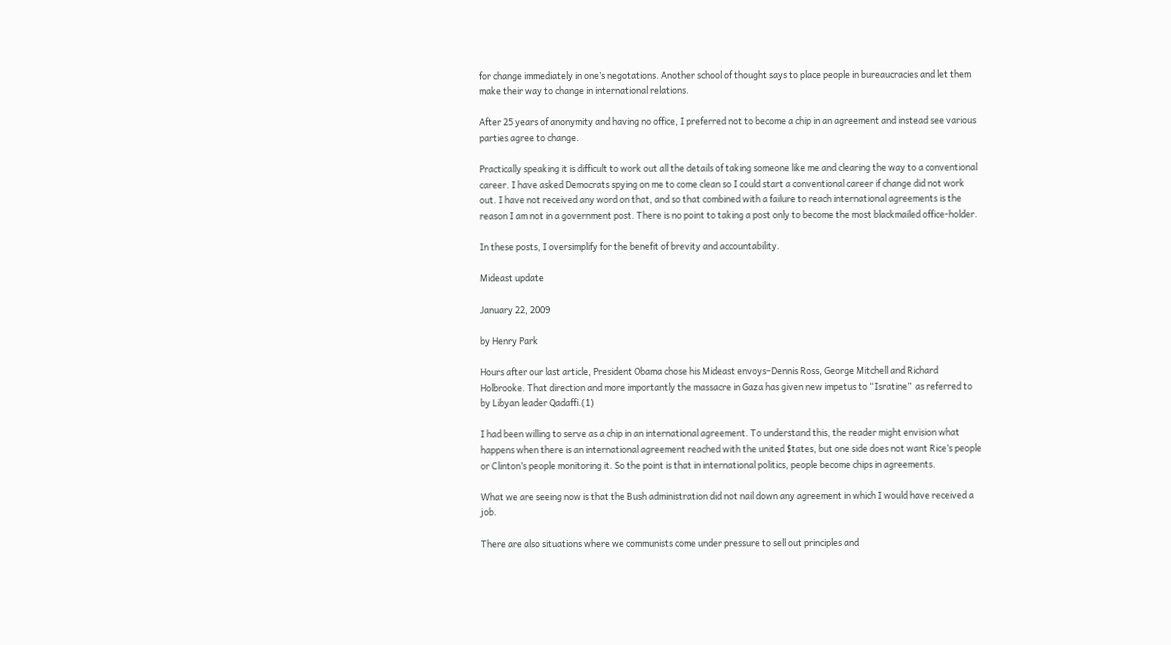for change immediately in one’s negotations. Another school of thought says to place people in bureaucracies and let them make their way to change in international relations.

After 25 years of anonymity and having no office, I preferred not to become a chip in an agreement and instead see various parties agree to change.

Practically speaking it is difficult to work out all the details of taking someone like me and clearing the way to a conventional career. I have asked Democrats spying on me to come clean so I could start a conventional career if change did not work out. I have not received any word on that, and so that combined with a failure to reach international agreements is the reason I am not in a government post. There is no point to taking a post only to become the most blackmailed office-holder.

In these posts, I oversimplify for the benefit of brevity and accountability.

Mideast update

January 22, 2009

by Henry Park

Hours after our last article, President Obama chose his Mideast envoys–Dennis Ross, George Mitchell and Richard Holbrooke. That direction and more importantly the massacre in Gaza has given new impetus to “Isratine”  as referred to by Libyan leader Qadaffi.(1)

I had been willing to serve as a chip in an international agreement. To understand this, the reader might envision what happens when there is an international agreement reached with the united $tates, but one side does not want Rice’s people or Clinton’s people monitoring it. So the point is that in international politics, people become chips in agreements.

What we are seeing now is that the Bush administration did not nail down any agreement in which I would have received a job.

There are also situations where we communists come under pressure to sell out principles and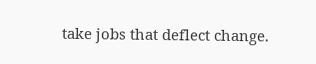take jobs that deflect change.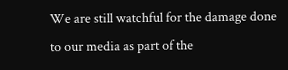We are still watchful for the damage done to our media as part of the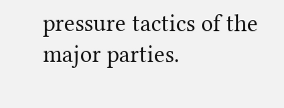pressure tactics of the major parties.